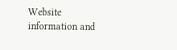Website information and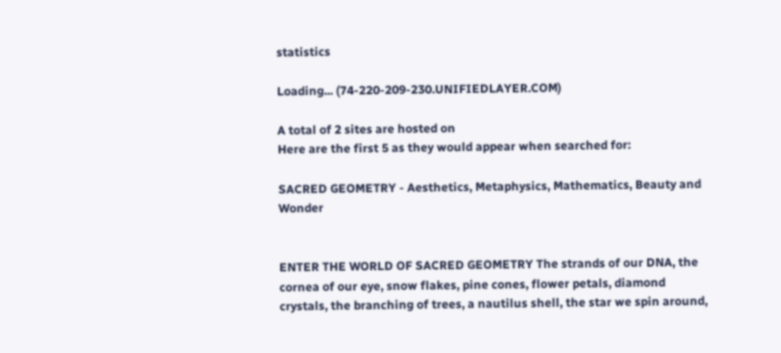statistics

Loading... (74-220-209-230.UNIFIEDLAYER.COM)

A total of 2 sites are hosted on
Here are the first 5 as they would appear when searched for:

SACRED GEOMETRY - Aesthetics, Metaphysics, Mathematics, Beauty and Wonder


ENTER THE WORLD OF SACRED GEOMETRY The strands of our DNA, the cornea of our eye, snow flakes, pine cones, flower petals, diamond crystals, the branching of trees, a nautilus shell, the star we spin around,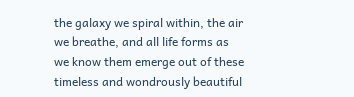the galaxy we spiral within, the air we breathe, and all life forms as we know them emerge out of these timeless and wondrously beautiful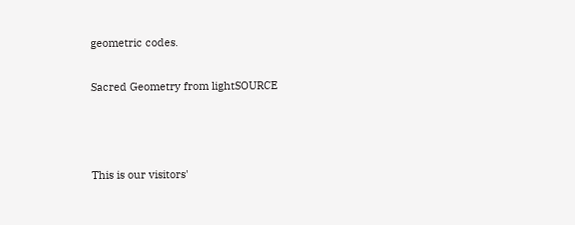geometric codes.

Sacred Geometry from lightSOURCE



This is our visitors'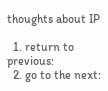thoughts about IP

  1. return to previous:
  2. go to the next: